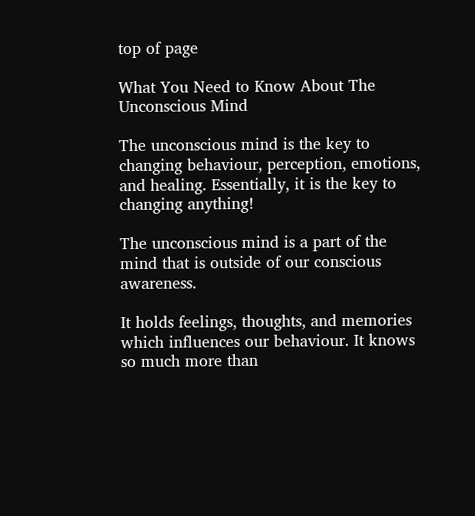top of page

What You Need to Know About The Unconscious Mind

The unconscious mind is the key to changing behaviour, perception, emotions, and healing. Essentially, it is the key to changing anything!

The unconscious mind is a part of the mind that is outside of our conscious awareness.

It holds feelings, thoughts, and memories which influences our behaviour. It knows so much more than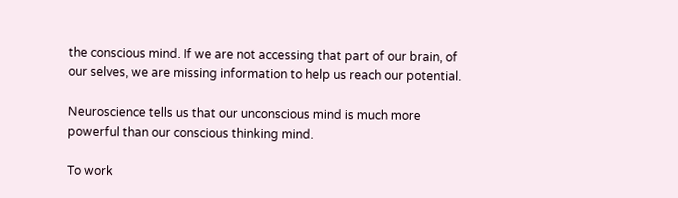the conscious mind. If we are not accessing that part of our brain, of our selves, we are missing information to help us reach our potential.

Neuroscience tells us that our unconscious mind is much more powerful than our conscious thinking mind.

To work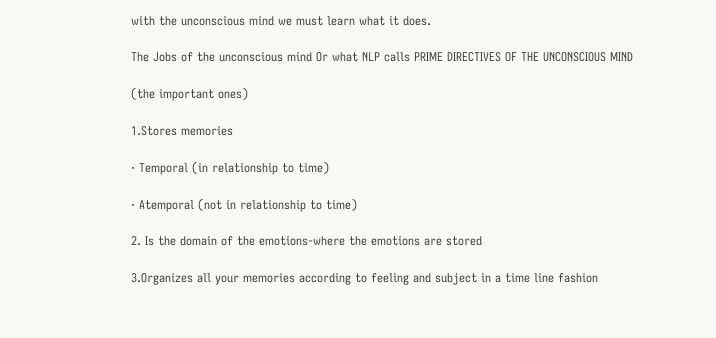with the unconscious mind we must learn what it does.

The Jobs of the unconscious mind Or what NLP calls PRIME DIRECTIVES OF THE UNCONSCIOUS MIND

(the important ones)

1.Stores memories

· Temporal (in relationship to time)

· Atemporal (not in relationship to time)

2. Is the domain of the emotions-where the emotions are stored

3.Organizes all your memories according to feeling and subject in a time line fashion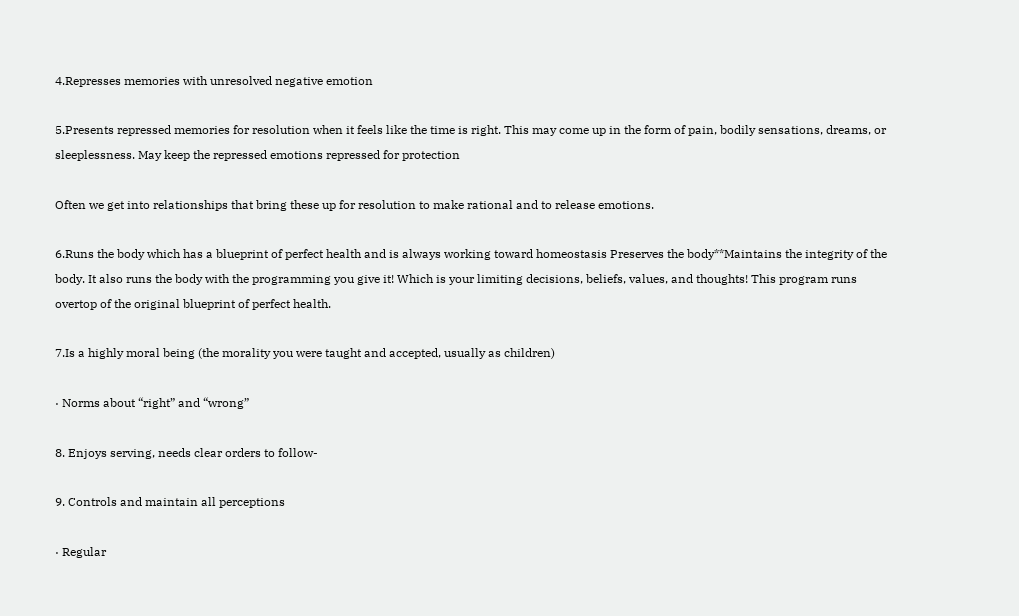4.Represses memories with unresolved negative emotion

5.Presents repressed memories for resolution when it feels like the time is right. This may come up in the form of pain, bodily sensations, dreams, or sleeplessness. May keep the repressed emotions repressed for protection

Often we get into relationships that bring these up for resolution to make rational and to release emotions.

6.Runs the body which has a blueprint of perfect health and is always working toward homeostasis Preserves the body**Maintains the integrity of the body. It also runs the body with the programming you give it! Which is your limiting decisions, beliefs, values, and thoughts! This program runs overtop of the original blueprint of perfect health.

7.Is a highly moral being (the morality you were taught and accepted, usually as children)

· Norms about “right” and “wrong”

8. Enjoys serving, needs clear orders to follow-

9. Controls and maintain all perceptions

· Regular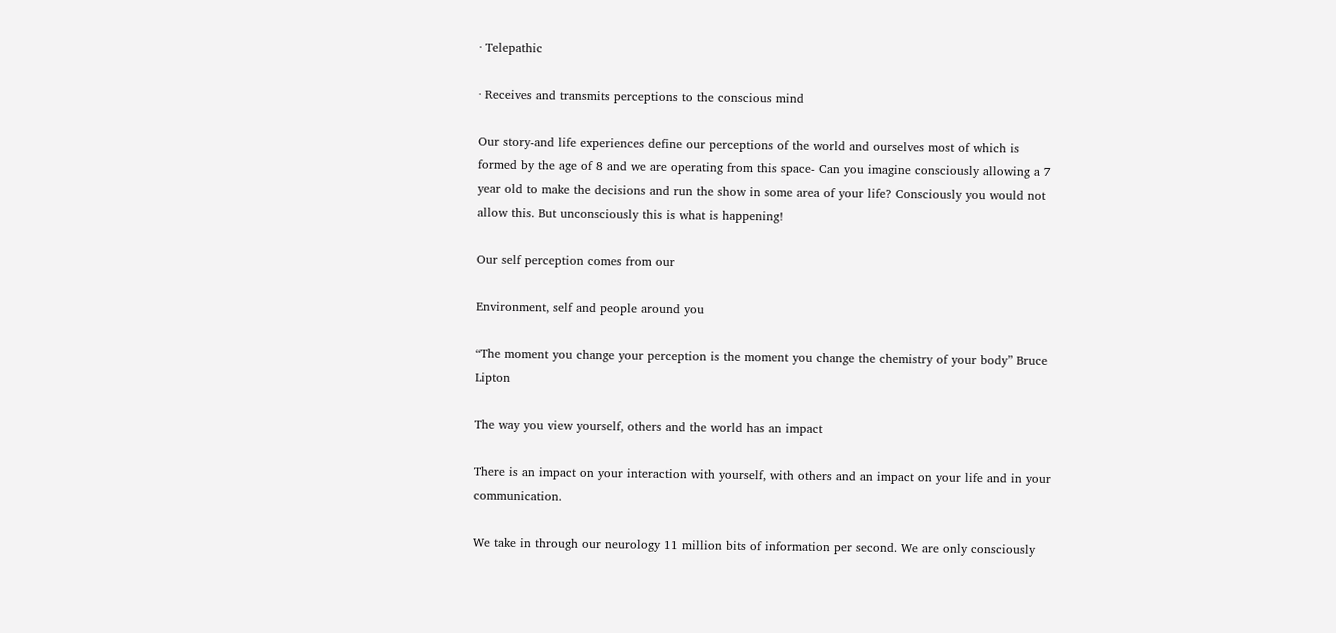· Telepathic

· Receives and transmits perceptions to the conscious mind

Our story-and life experiences define our perceptions of the world and ourselves most of which is formed by the age of 8 and we are operating from this space- Can you imagine consciously allowing a 7 year old to make the decisions and run the show in some area of your life? Consciously you would not allow this. But unconsciously this is what is happening!

Our self perception comes from our

Environment, self and people around you

“The moment you change your perception is the moment you change the chemistry of your body” Bruce Lipton

The way you view yourself, others and the world has an impact

There is an impact on your interaction with yourself, with others and an impact on your life and in your communication.

We take in through our neurology 11 million bits of information per second. We are only consciously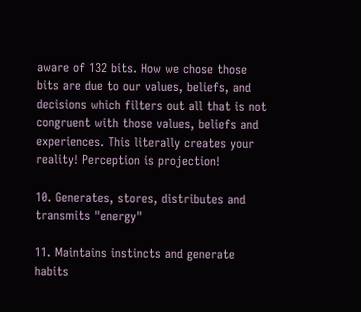aware of 132 bits. How we chose those bits are due to our values, beliefs, and decisions which filters out all that is not congruent with those values, beliefs and experiences. This literally creates your reality! Perception is projection!

10. Generates, stores, distributes and transmits "energy"

11. Maintains instincts and generate habits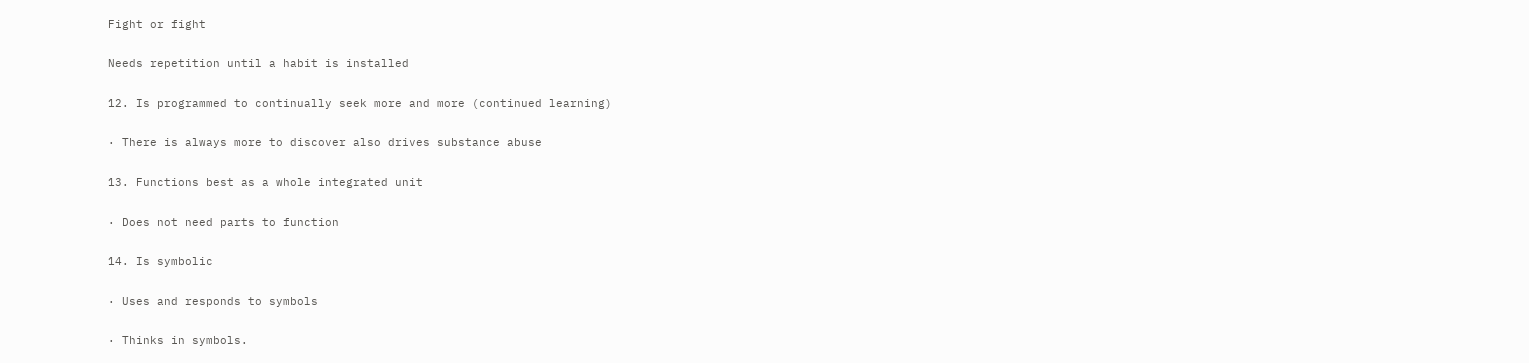Fight or fight

Needs repetition until a habit is installed

12. Is programmed to continually seek more and more (continued learning)

· There is always more to discover also drives substance abuse

13. Functions best as a whole integrated unit

· Does not need parts to function

14. Is symbolic

· Uses and responds to symbols

· Thinks in symbols.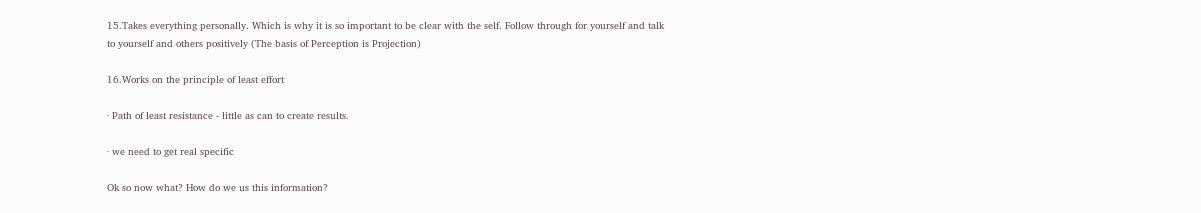15.Takes everything personally. Which is why it is so important to be clear with the self. Follow through for yourself and talk to yourself and others positively (The basis of Perception is Projection)

16.Works on the principle of least effort

· Path of least resistance - little as can to create results.

· we need to get real specific

Ok so now what? How do we us this information?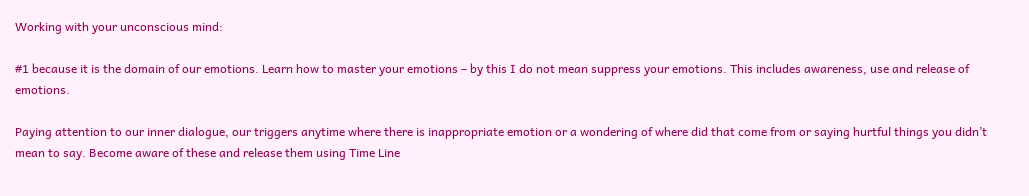Working with your unconscious mind:

#1 because it is the domain of our emotions. Learn how to master your emotions – by this I do not mean suppress your emotions. This includes awareness, use and release of emotions.

Paying attention to our inner dialogue, our triggers anytime where there is inappropriate emotion or a wondering of where did that come from or saying hurtful things you didn’t mean to say. Become aware of these and release them using Time Line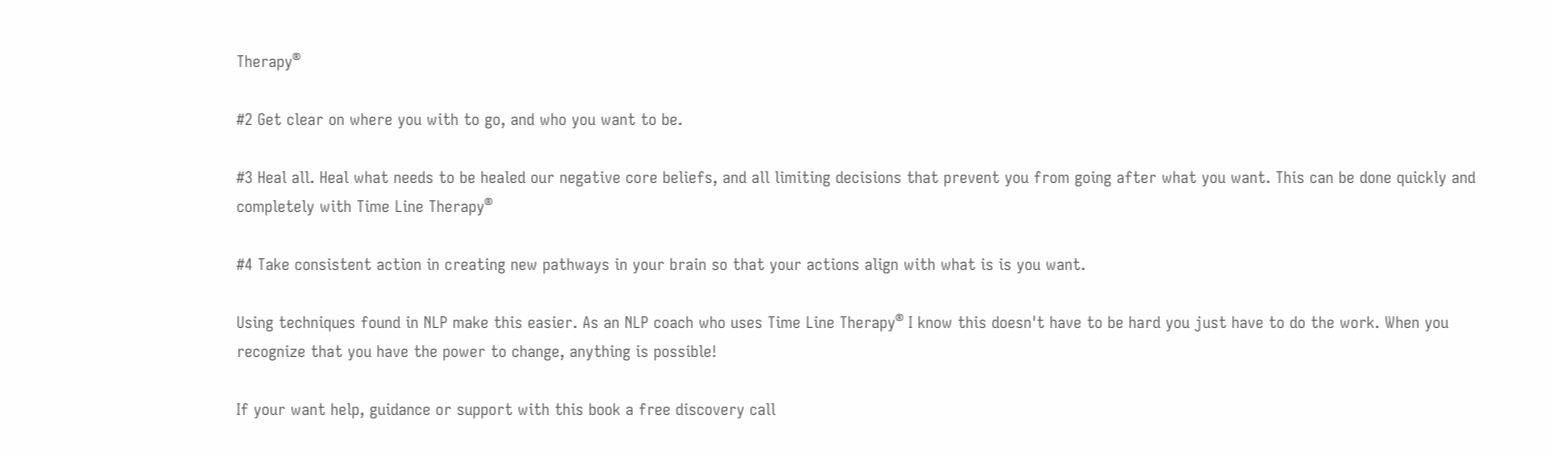Therapy®

#2 Get clear on where you with to go, and who you want to be.

#3 Heal all. Heal what needs to be healed our negative core beliefs, and all limiting decisions that prevent you from going after what you want. This can be done quickly and completely with Time Line Therapy®

#4 Take consistent action in creating new pathways in your brain so that your actions align with what is is you want.

Using techniques found in NLP make this easier. As an NLP coach who uses Time Line Therapy® I know this doesn't have to be hard you just have to do the work. When you recognize that you have the power to change, anything is possible!

If your want help, guidance or support with this book a free discovery call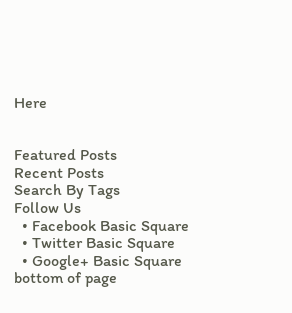Here


Featured Posts
Recent Posts
Search By Tags
Follow Us
  • Facebook Basic Square
  • Twitter Basic Square
  • Google+ Basic Square
bottom of page